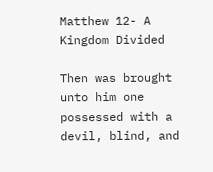Matthew 12- A Kingdom Divided

Then was brought unto him one possessed with a devil, blind, and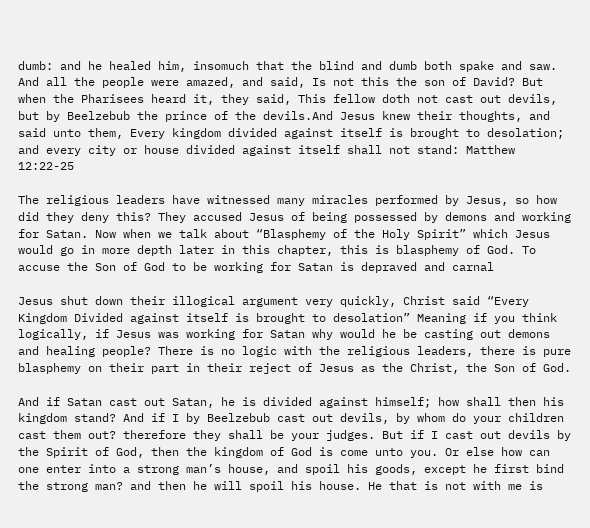dumb: and he healed him, insomuch that the blind and dumb both spake and saw. And all the people were amazed, and said, Is not this the son of David? But when the Pharisees heard it, they said, This fellow doth not cast out devils, but by Beelzebub the prince of the devils.And Jesus knew their thoughts, and said unto them, Every kingdom divided against itself is brought to desolation; and every city or house divided against itself shall not stand: Matthew 12:22-25

The religious leaders have witnessed many miracles performed by Jesus, so how did they deny this? They accused Jesus of being possessed by demons and working for Satan. Now when we talk about “Blasphemy of the Holy Spirit” which Jesus would go in more depth later in this chapter, this is blasphemy of God. To accuse the Son of God to be working for Satan is depraved and carnal

Jesus shut down their illogical argument very quickly, Christ said “Every Kingdom Divided against itself is brought to desolation” Meaning if you think logically, if Jesus was working for Satan why would he be casting out demons and healing people? There is no logic with the religious leaders, there is pure blasphemy on their part in their reject of Jesus as the Christ, the Son of God.

And if Satan cast out Satan, he is divided against himself; how shall then his kingdom stand? And if I by Beelzebub cast out devils, by whom do your children cast them out? therefore they shall be your judges. But if I cast out devils by the Spirit of God, then the kingdom of God is come unto you. Or else how can one enter into a strong man’s house, and spoil his goods, except he first bind the strong man? and then he will spoil his house. He that is not with me is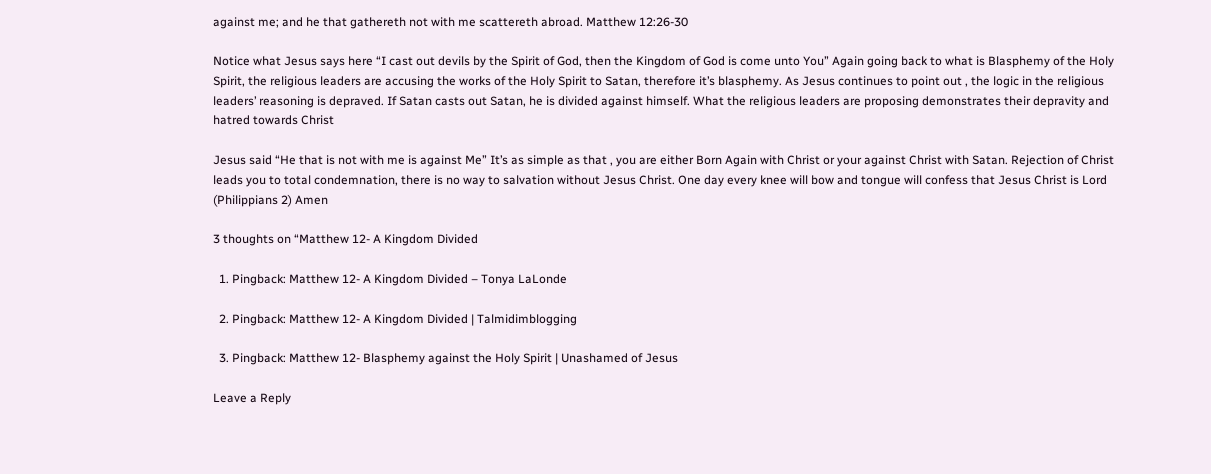against me; and he that gathereth not with me scattereth abroad. Matthew 12:26-30

Notice what Jesus says here “I cast out devils by the Spirit of God, then the Kingdom of God is come unto You” Again going back to what is Blasphemy of the Holy Spirit, the religious leaders are accusing the works of the Holy Spirit to Satan, therefore it’s blasphemy. As Jesus continues to point out , the logic in the religious leaders’ reasoning is depraved. If Satan casts out Satan, he is divided against himself. What the religious leaders are proposing demonstrates their depravity and hatred towards Christ

Jesus said “He that is not with me is against Me” It’s as simple as that , you are either Born Again with Christ or your against Christ with Satan. Rejection of Christ leads you to total condemnation, there is no way to salvation without Jesus Christ. One day every knee will bow and tongue will confess that Jesus Christ is Lord (Philippians 2) Amen

3 thoughts on “Matthew 12- A Kingdom Divided

  1. Pingback: Matthew 12- A Kingdom Divided – Tonya LaLonde

  2. Pingback: Matthew 12- A Kingdom Divided | Talmidimblogging

  3. Pingback: Matthew 12- Blasphemy against the Holy Spirit | Unashamed of Jesus

Leave a Reply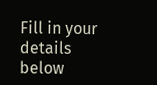Fill in your details below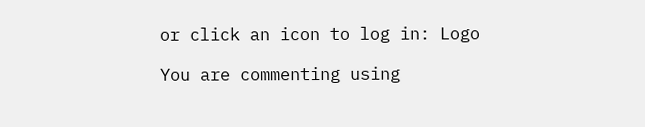or click an icon to log in: Logo

You are commenting using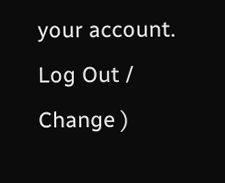your account. Log Out /  Change )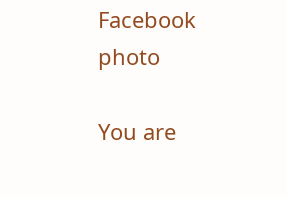Facebook photo

You are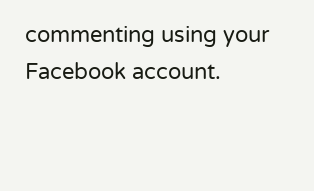commenting using your Facebook account.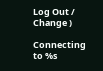Log Out /  Change )

Connecting to %s